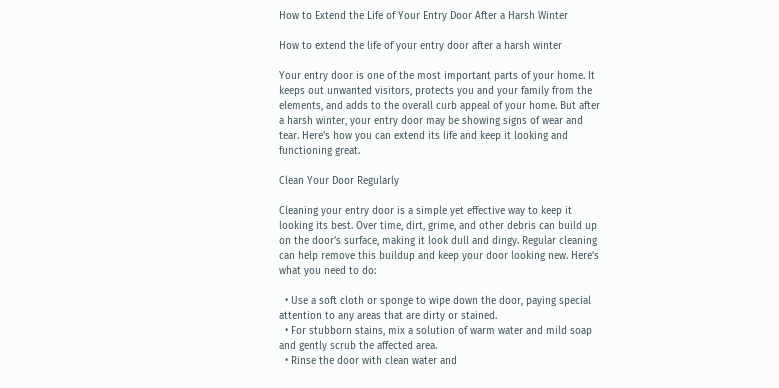How to Extend the Life of Your Entry Door After a Harsh Winter

How to extend the life of your entry door after a harsh winter

Your entry door is one of the most important parts of your home. It keeps out unwanted visitors, protects you and your family from the elements, and adds to the overall curb appeal of your home. But after a harsh winter, your entry door may be showing signs of wear and tear. Here’s how you can extend its life and keep it looking and functioning great.

Clean Your Door Regularly

Cleaning your entry door is a simple yet effective way to keep it looking its best. Over time, dirt, grime, and other debris can build up on the door’s surface, making it look dull and dingy. Regular cleaning can help remove this buildup and keep your door looking new. Here’s what you need to do:

  • Use a soft cloth or sponge to wipe down the door, paying special attention to any areas that are dirty or stained.
  • For stubborn stains, mix a solution of warm water and mild soap and gently scrub the affected area.
  • Rinse the door with clean water and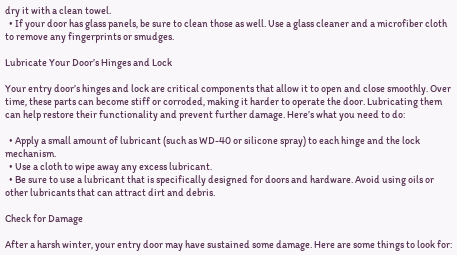dry it with a clean towel.
  • If your door has glass panels, be sure to clean those as well. Use a glass cleaner and a microfiber cloth to remove any fingerprints or smudges.

Lubricate Your Door’s Hinges and Lock

Your entry door’s hinges and lock are critical components that allow it to open and close smoothly. Over time, these parts can become stiff or corroded, making it harder to operate the door. Lubricating them can help restore their functionality and prevent further damage. Here’s what you need to do:

  • Apply a small amount of lubricant (such as WD-40 or silicone spray) to each hinge and the lock mechanism.
  • Use a cloth to wipe away any excess lubricant.
  • Be sure to use a lubricant that is specifically designed for doors and hardware. Avoid using oils or other lubricants that can attract dirt and debris.

Check for Damage

After a harsh winter, your entry door may have sustained some damage. Here are some things to look for: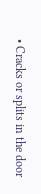• Cracks or splits in the door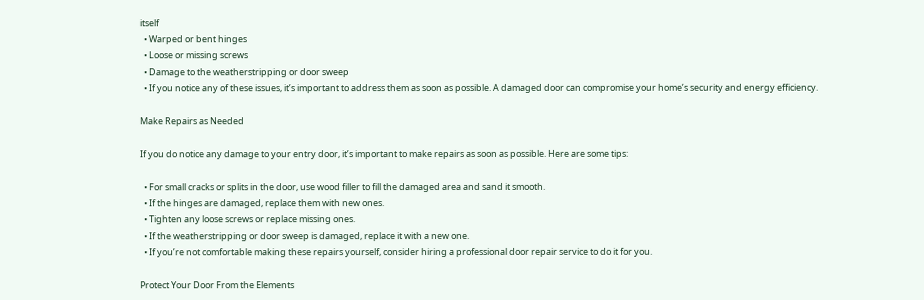itself
  • Warped or bent hinges
  • Loose or missing screws
  • Damage to the weatherstripping or door sweep
  • If you notice any of these issues, it’s important to address them as soon as possible. A damaged door can compromise your home’s security and energy efficiency.

Make Repairs as Needed

If you do notice any damage to your entry door, it’s important to make repairs as soon as possible. Here are some tips:

  • For small cracks or splits in the door, use wood filler to fill the damaged area and sand it smooth.
  • If the hinges are damaged, replace them with new ones.
  • Tighten any loose screws or replace missing ones.
  • If the weatherstripping or door sweep is damaged, replace it with a new one.
  • If you’re not comfortable making these repairs yourself, consider hiring a professional door repair service to do it for you.

Protect Your Door From the Elements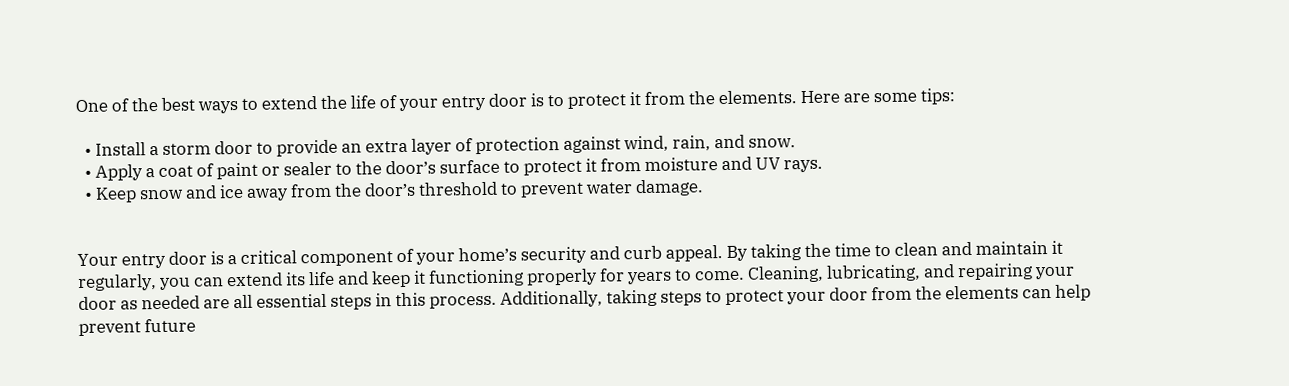One of the best ways to extend the life of your entry door is to protect it from the elements. Here are some tips:

  • Install a storm door to provide an extra layer of protection against wind, rain, and snow.
  • Apply a coat of paint or sealer to the door’s surface to protect it from moisture and UV rays.
  • Keep snow and ice away from the door’s threshold to prevent water damage.


Your entry door is a critical component of your home’s security and curb appeal. By taking the time to clean and maintain it regularly, you can extend its life and keep it functioning properly for years to come. Cleaning, lubricating, and repairing your door as needed are all essential steps in this process. Additionally, taking steps to protect your door from the elements can help prevent future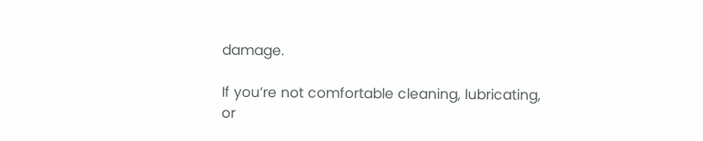damage.

If you’re not comfortable cleaning, lubricating, or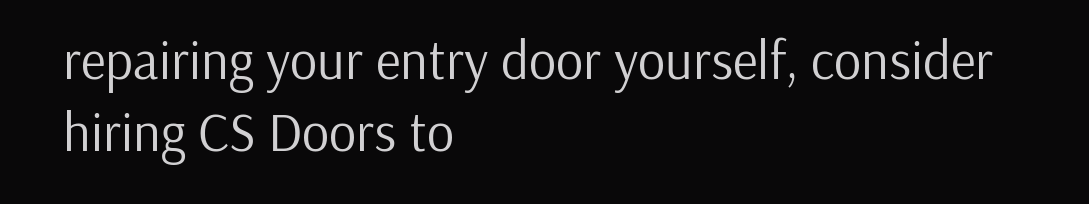repairing your entry door yourself, consider hiring CS Doors to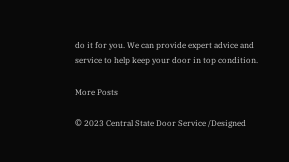do it for you. We can provide expert advice and service to help keep your door in top condition.

More Posts

© 2023 Central State Door Service /Designed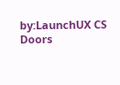by:LaunchUX CS Doors